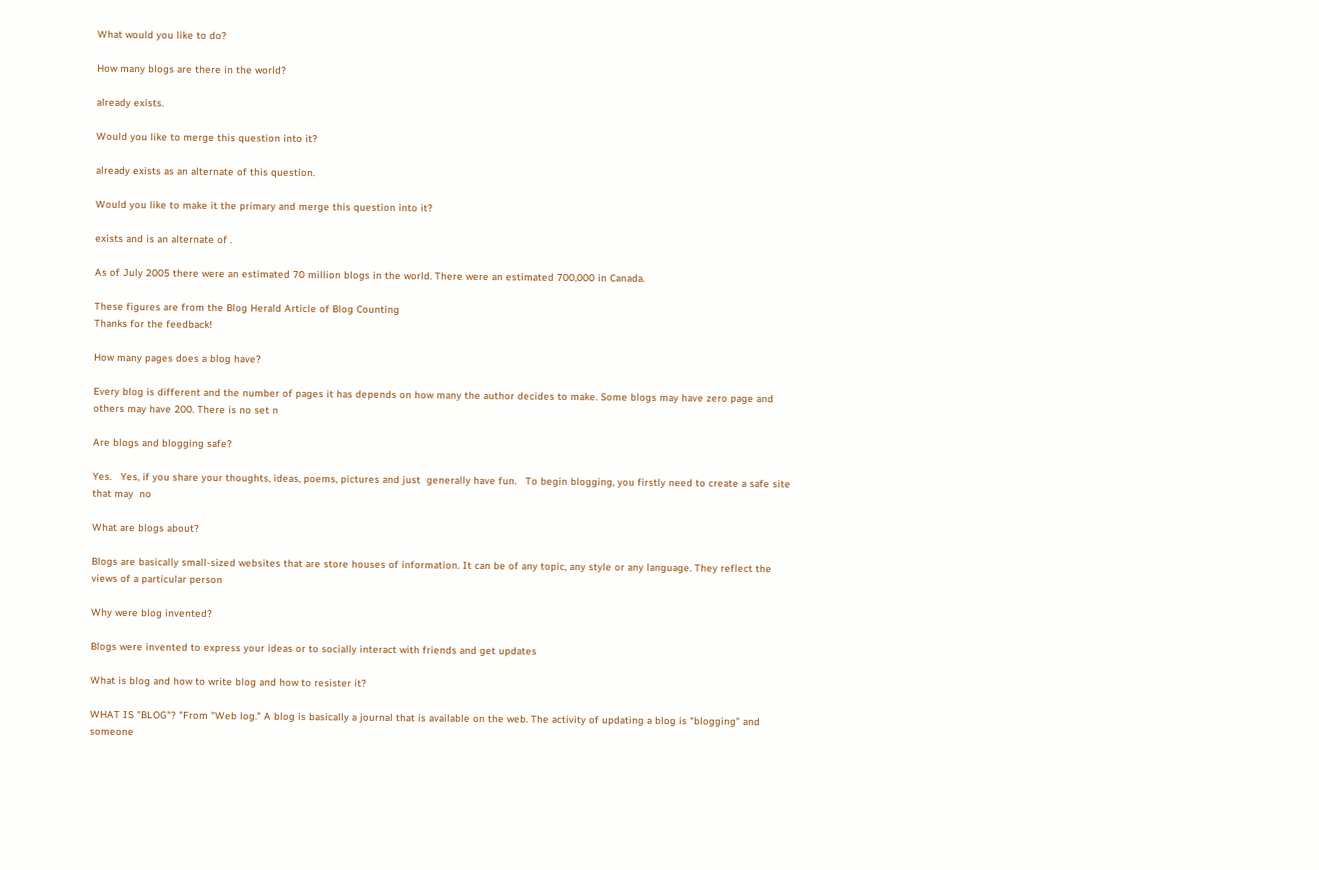What would you like to do?

How many blogs are there in the world?

already exists.

Would you like to merge this question into it?

already exists as an alternate of this question.

Would you like to make it the primary and merge this question into it?

exists and is an alternate of .

As of July 2005 there were an estimated 70 million blogs in the world. There were an estimated 700,000 in Canada.

These figures are from the Blog Herald Article of Blog Counting
Thanks for the feedback!

How many pages does a blog have?

Every blog is different and the number of pages it has depends on how many the author decides to make. Some blogs may have zero page and others may have 200. There is no set n

Are blogs and blogging safe?

Yes.   Yes, if you share your thoughts, ideas, poems, pictures and just  generally have fun.   To begin blogging, you firstly need to create a safe site that may  no

What are blogs about?

Blogs are basically small-sized websites that are store houses of information. It can be of any topic, any style or any language. They reflect the views of a particular person

Why were blog invented?

Blogs were invented to express your ideas or to socially interact with friends and get updates

What is blog and how to write blog and how to resister it?

WHAT IS "BLOG"? "From "Web log." A blog is basically a journal that is available on the web. The activity of updating a blog is "blogging" and someone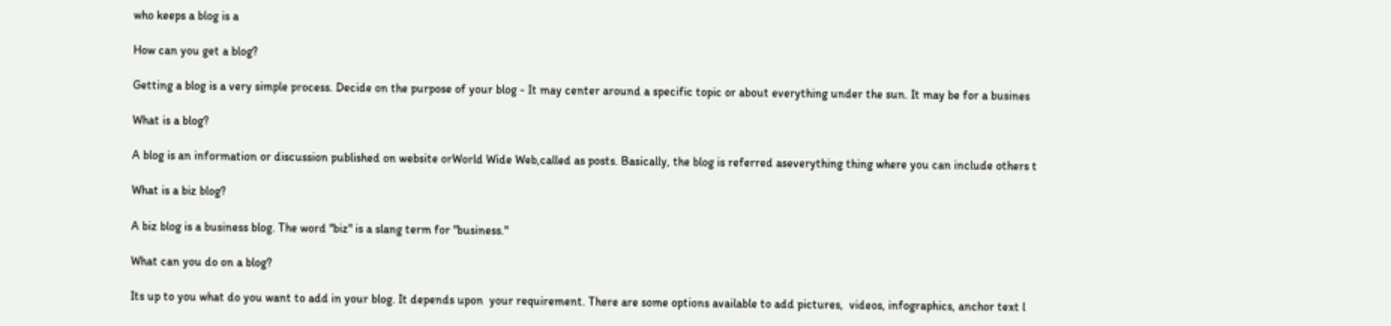who keeps a blog is a

How can you get a blog?

Getting a blog is a very simple process. Decide on the purpose of your blog - It may center around a specific topic or about everything under the sun. It may be for a busines

What is a blog?

A blog is an information or discussion published on website orWorld Wide Web,called as posts. Basically, the blog is referred aseverything thing where you can include others t

What is a biz blog?

A biz blog is a business blog. The word "biz" is a slang term for "business."

What can you do on a blog?

Its up to you what do you want to add in your blog. It depends upon  your requirement. There are some options available to add pictures,  videos, infographics, anchor text l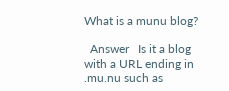What is a munu blog?

  Answer   Is it a blog with a URL ending in .mu.nu such as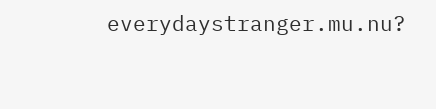everydaystranger.mu.nu?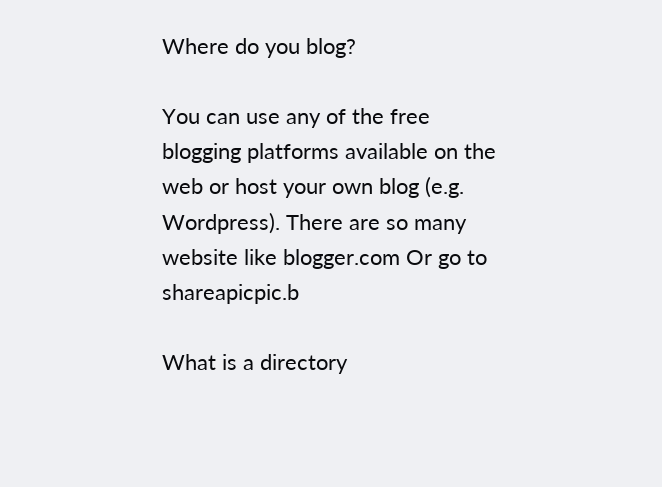Where do you blog?

You can use any of the free blogging platforms available on the web or host your own blog (e.g. Wordpress). There are so many website like blogger.com Or go to shareapicpic.b

What is a directory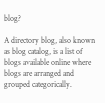blog?

A directory blog, also known as blog catalog, is a list of blogs available online where blogs are arranged and grouped categorically.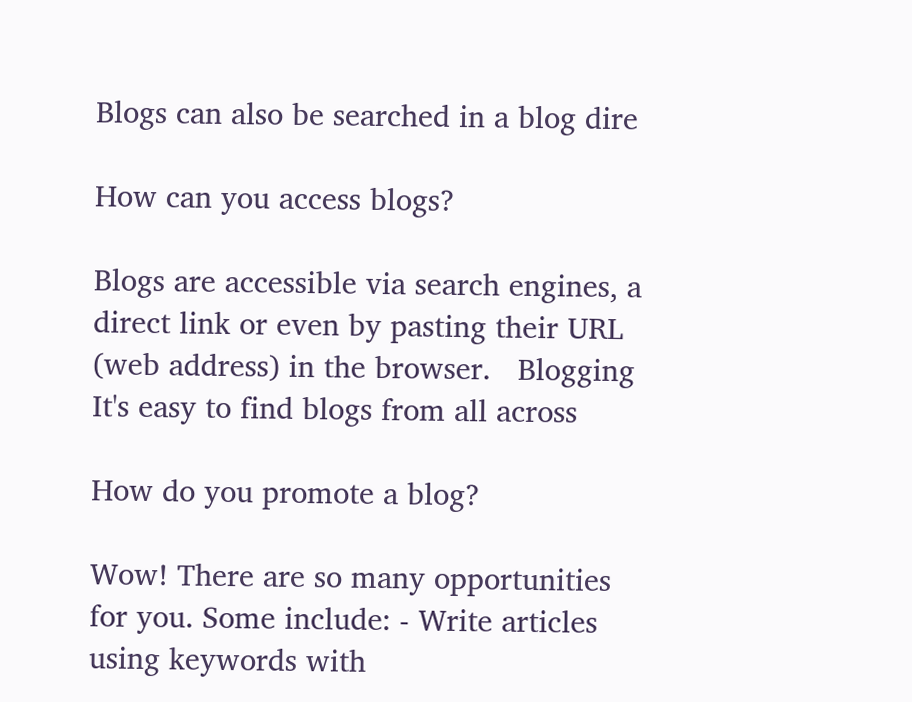Blogs can also be searched in a blog dire

How can you access blogs?

Blogs are accessible via search engines, a direct link or even by pasting their URL (web address) in the browser.   Blogging   It's easy to find blogs from all across

How do you promote a blog?

Wow! There are so many opportunities for you. Some include: - Write articles using keywords with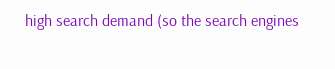high search demand (so the search engines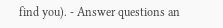find you). - Answer questions an